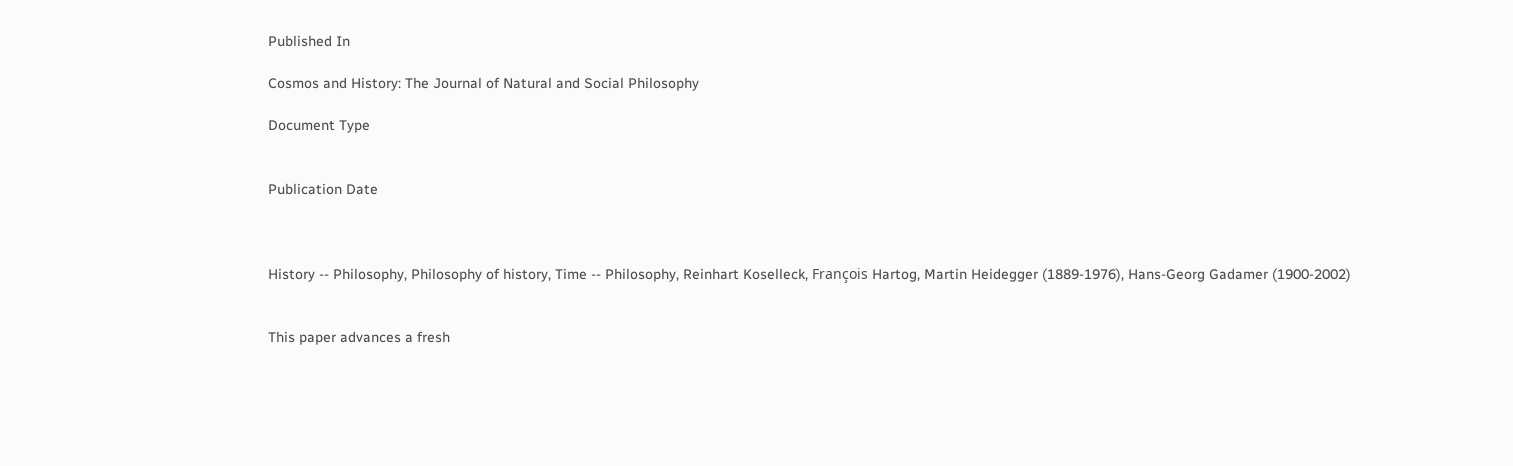Published In

Cosmos and History: The Journal of Natural and Social Philosophy

Document Type


Publication Date



History -- Philosophy, Philosophy of history, Time -- Philosophy, Reinhart Koselleck, François Hartog, Martin Heidegger (1889-1976), Hans-Georg Gadamer (1900-2002)


This paper advances a fresh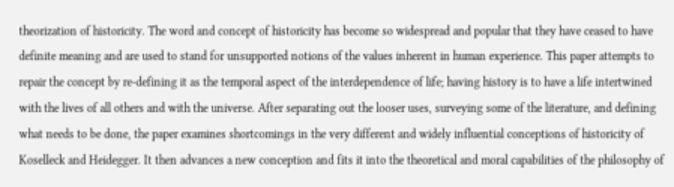theorization of historicity. The word and concept of historicity has become so widespread and popular that they have ceased to have definite meaning and are used to stand for unsupported notions of the values inherent in human experience. This paper attempts to repair the concept by re-defining it as the temporal aspect of the interdependence of life; having history is to have a life intertwined with the lives of all others and with the universe. After separating out the looser uses, surveying some of the literature, and defining what needs to be done, the paper examines shortcomings in the very different and widely influential conceptions of historicity of Koselleck and Heidegger. It then advances a new conception and fits it into the theoretical and moral capabilities of the philosophy of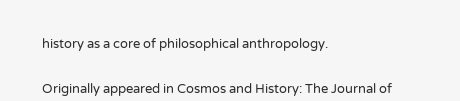history as a core of philosophical anthropology.


Originally appeared in Cosmos and History: The Journal of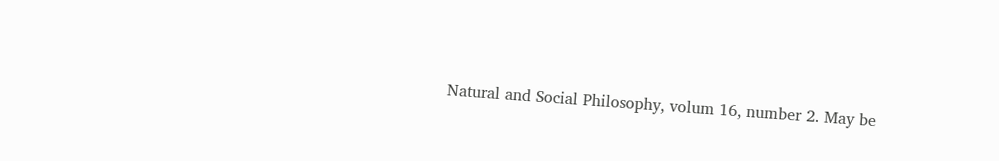Natural and Social Philosophy, volum 16, number 2. May be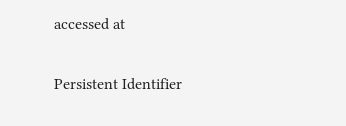accessed at

Persistent Identifier